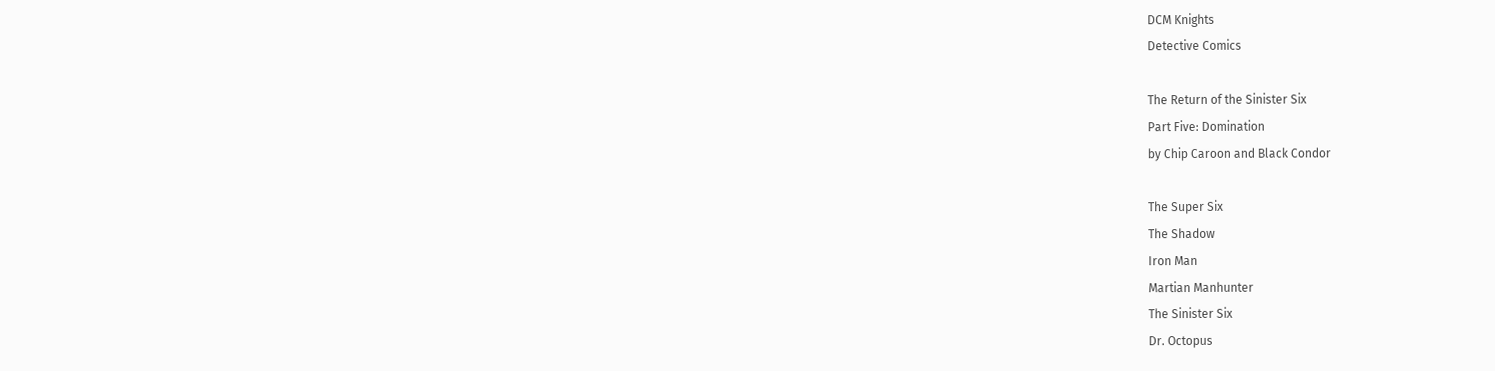DCM Knights
Detective Comics

The Return of the Sinister Six
Part Five: Domination
by Chip Caroon and Black Condor

The Super Six
The Shadow
Iron Man
Martian Manhunter
The Sinister Six
Dr. Octopus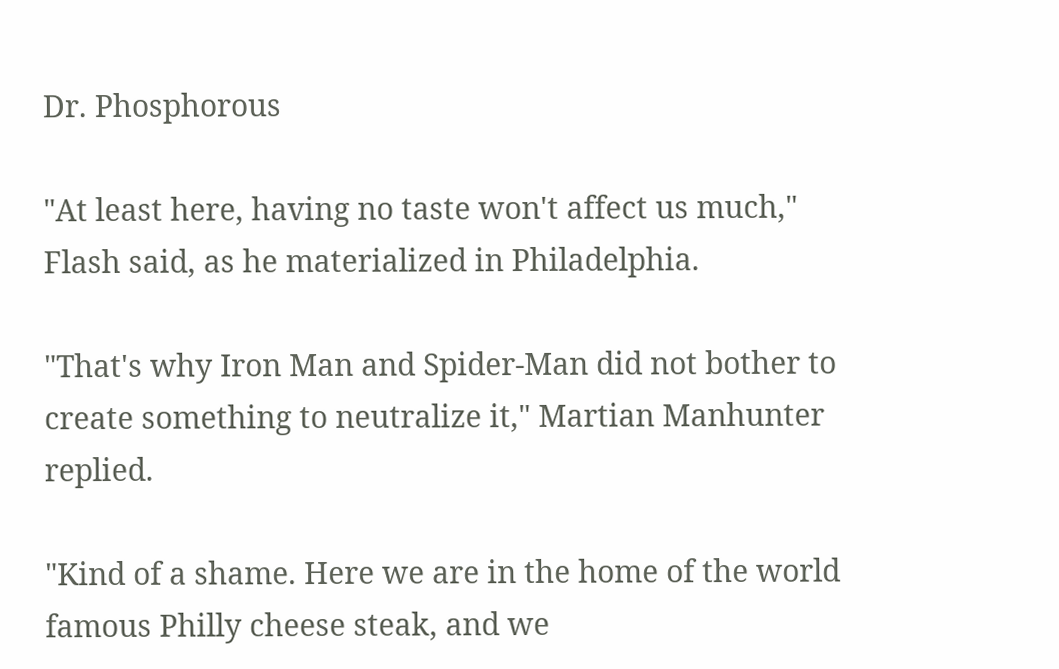Dr. Phosphorous

"At least here, having no taste won't affect us much," Flash said, as he materialized in Philadelphia.

"That's why Iron Man and Spider-Man did not bother to create something to neutralize it," Martian Manhunter replied.

"Kind of a shame. Here we are in the home of the world famous Philly cheese steak, and we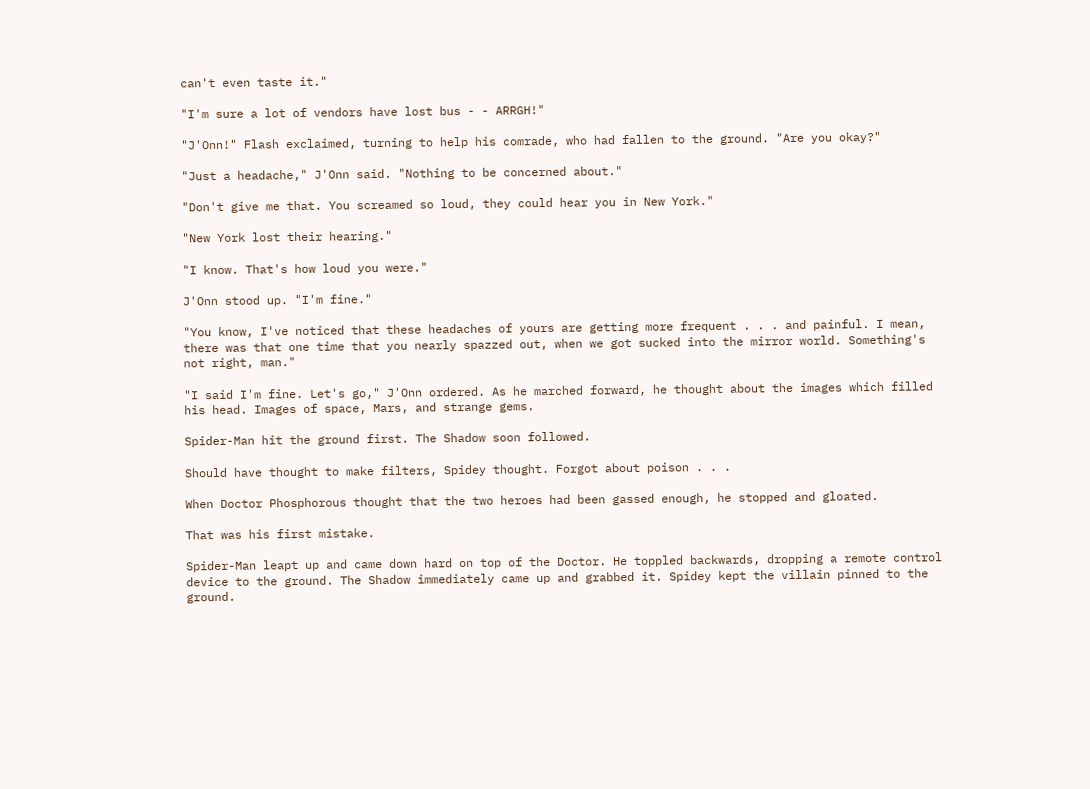can't even taste it."

"I'm sure a lot of vendors have lost bus - - ARRGH!"

"J'Onn!" Flash exclaimed, turning to help his comrade, who had fallen to the ground. "Are you okay?"

"Just a headache," J'Onn said. "Nothing to be concerned about."

"Don't give me that. You screamed so loud, they could hear you in New York."

"New York lost their hearing."

"I know. That's how loud you were."

J'Onn stood up. "I'm fine."

"You know, I've noticed that these headaches of yours are getting more frequent . . . and painful. I mean, there was that one time that you nearly spazzed out, when we got sucked into the mirror world. Something's not right, man."

"I said I'm fine. Let's go," J'Onn ordered. As he marched forward, he thought about the images which filled his head. Images of space, Mars, and strange gems.

Spider-Man hit the ground first. The Shadow soon followed.

Should have thought to make filters, Spidey thought. Forgot about poison . . .

When Doctor Phosphorous thought that the two heroes had been gassed enough, he stopped and gloated.

That was his first mistake.

Spider-Man leapt up and came down hard on top of the Doctor. He toppled backwards, dropping a remote control device to the ground. The Shadow immediately came up and grabbed it. Spidey kept the villain pinned to the ground.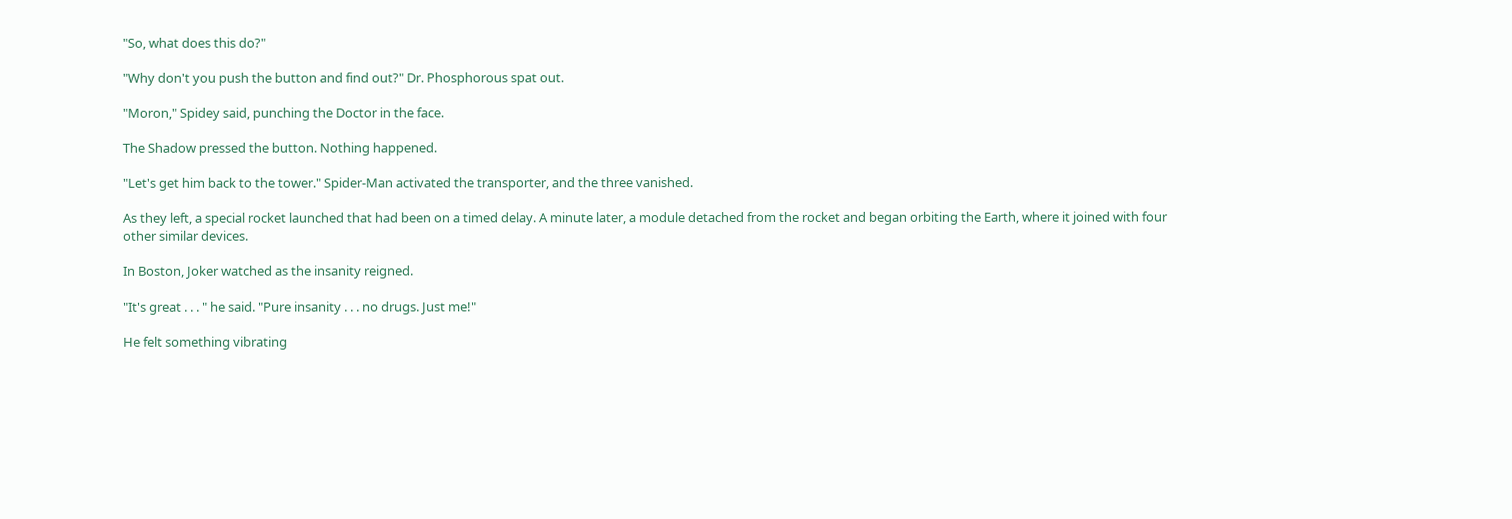"So, what does this do?"

"Why don't you push the button and find out?" Dr. Phosphorous spat out.

"Moron," Spidey said, punching the Doctor in the face.

The Shadow pressed the button. Nothing happened.

"Let's get him back to the tower." Spider-Man activated the transporter, and the three vanished.

As they left, a special rocket launched that had been on a timed delay. A minute later, a module detached from the rocket and began orbiting the Earth, where it joined with four other similar devices.

In Boston, Joker watched as the insanity reigned.

"It's great . . . " he said. "Pure insanity . . . no drugs. Just me!"

He felt something vibrating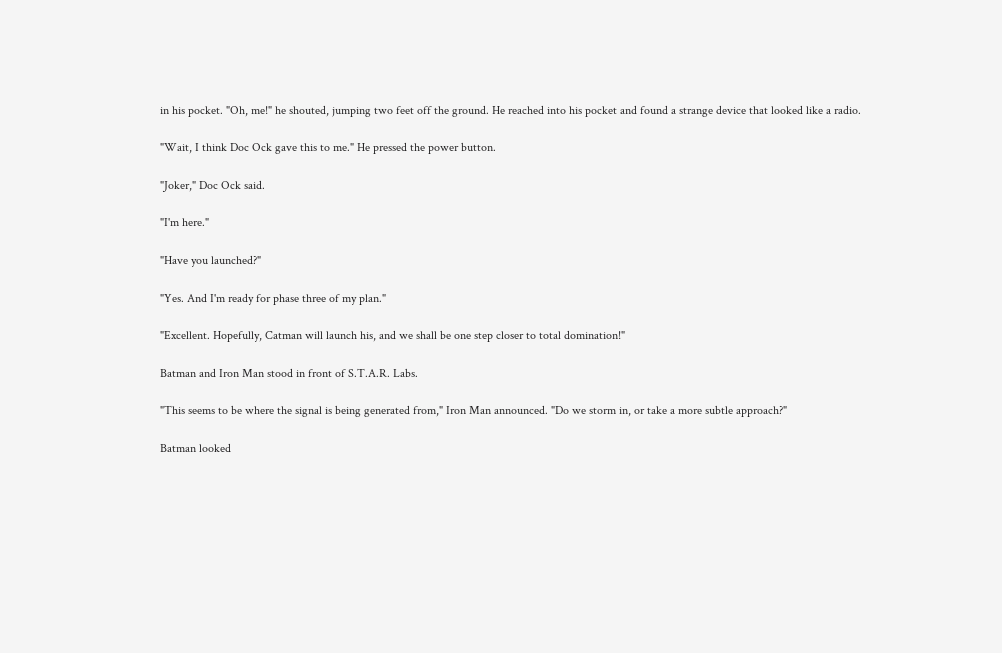in his pocket. "Oh, me!" he shouted, jumping two feet off the ground. He reached into his pocket and found a strange device that looked like a radio.

"Wait, I think Doc Ock gave this to me." He pressed the power button.

"Joker," Doc Ock said.

"I'm here."

"Have you launched?"

"Yes. And I'm ready for phase three of my plan."

"Excellent. Hopefully, Catman will launch his, and we shall be one step closer to total domination!"

Batman and Iron Man stood in front of S.T.A.R. Labs.

"This seems to be where the signal is being generated from," Iron Man announced. "Do we storm in, or take a more subtle approach?"

Batman looked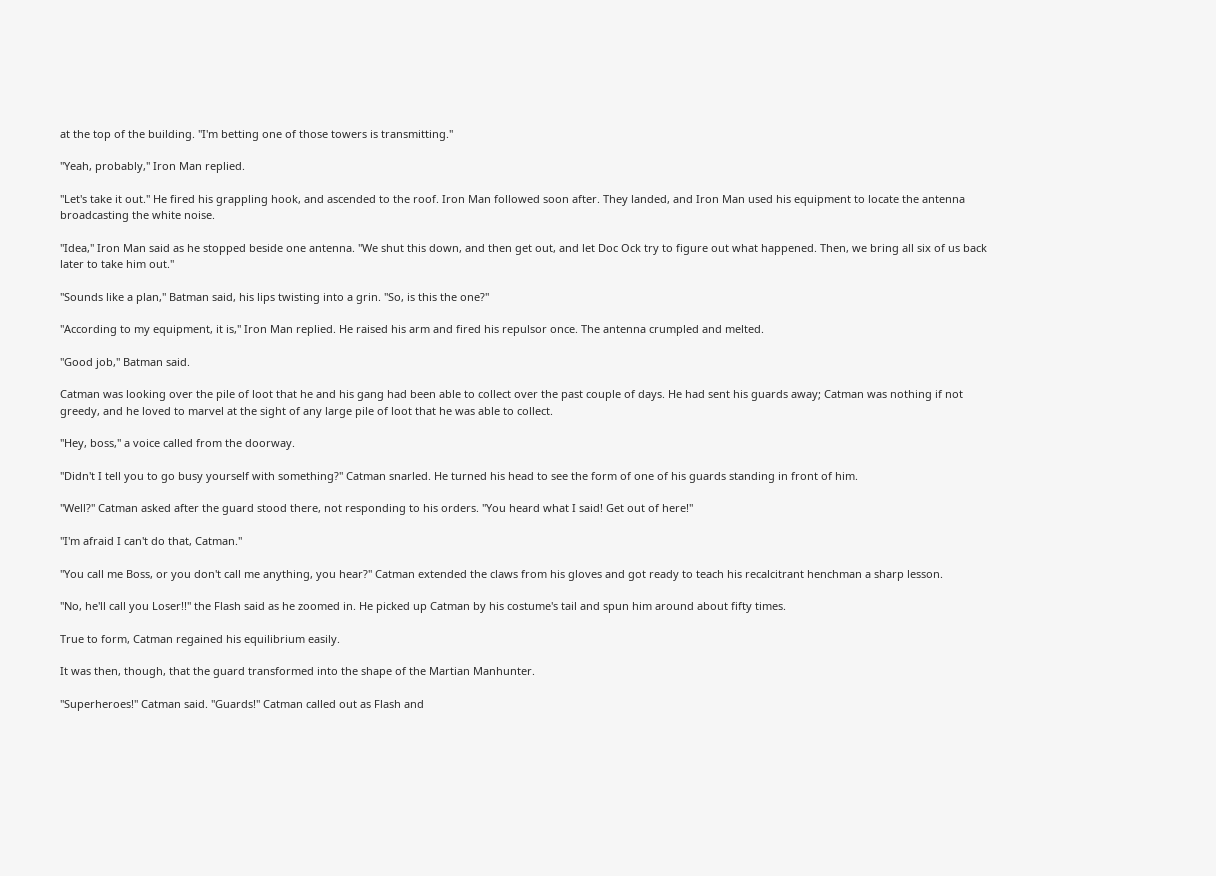at the top of the building. "I'm betting one of those towers is transmitting."

"Yeah, probably," Iron Man replied.

"Let's take it out." He fired his grappling hook, and ascended to the roof. Iron Man followed soon after. They landed, and Iron Man used his equipment to locate the antenna broadcasting the white noise.

"Idea," Iron Man said as he stopped beside one antenna. "We shut this down, and then get out, and let Doc Ock try to figure out what happened. Then, we bring all six of us back later to take him out."

"Sounds like a plan," Batman said, his lips twisting into a grin. "So, is this the one?"

"According to my equipment, it is," Iron Man replied. He raised his arm and fired his repulsor once. The antenna crumpled and melted.

"Good job," Batman said.

Catman was looking over the pile of loot that he and his gang had been able to collect over the past couple of days. He had sent his guards away; Catman was nothing if not greedy, and he loved to marvel at the sight of any large pile of loot that he was able to collect.

"Hey, boss," a voice called from the doorway.

"Didn't I tell you to go busy yourself with something?" Catman snarled. He turned his head to see the form of one of his guards standing in front of him.

"Well?" Catman asked after the guard stood there, not responding to his orders. "You heard what I said! Get out of here!"

"I'm afraid I can't do that, Catman."

"You call me Boss, or you don't call me anything, you hear?" Catman extended the claws from his gloves and got ready to teach his recalcitrant henchman a sharp lesson.

"No, he'll call you Loser!!" the Flash said as he zoomed in. He picked up Catman by his costume's tail and spun him around about fifty times.

True to form, Catman regained his equilibrium easily.

It was then, though, that the guard transformed into the shape of the Martian Manhunter.

"Superheroes!" Catman said. "Guards!" Catman called out as Flash and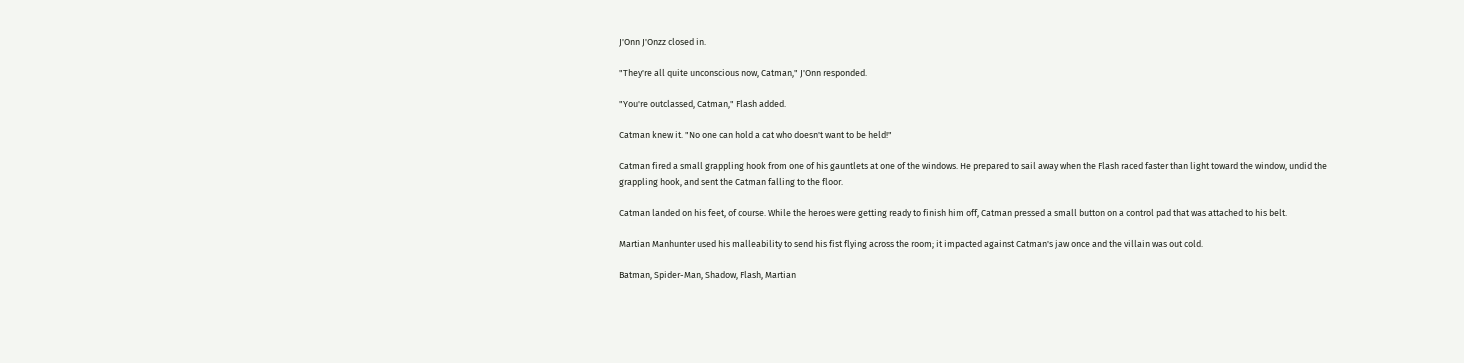J'Onn J'Onzz closed in.

"They're all quite unconscious now, Catman," J'Onn responded.

"You're outclassed, Catman," Flash added.

Catman knew it. "No one can hold a cat who doesn't want to be held!"

Catman fired a small grappling hook from one of his gauntlets at one of the windows. He prepared to sail away when the Flash raced faster than light toward the window, undid the grappling hook, and sent the Catman falling to the floor.

Catman landed on his feet, of course. While the heroes were getting ready to finish him off, Catman pressed a small button on a control pad that was attached to his belt.

Martian Manhunter used his malleability to send his fist flying across the room; it impacted against Catman's jaw once and the villain was out cold.

Batman, Spider-Man, Shadow, Flash, Martian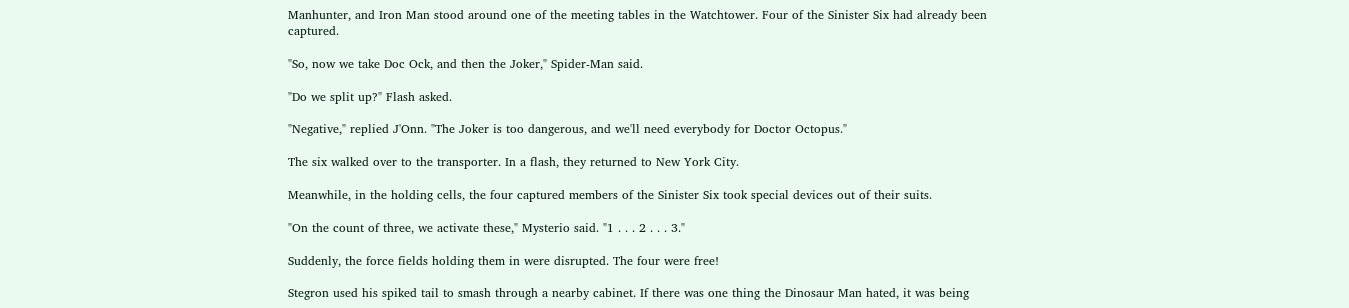Manhunter, and Iron Man stood around one of the meeting tables in the Watchtower. Four of the Sinister Six had already been captured.

"So, now we take Doc Ock, and then the Joker," Spider-Man said.

"Do we split up?" Flash asked.

"Negative," replied J'Onn. "The Joker is too dangerous, and we'll need everybody for Doctor Octopus."

The six walked over to the transporter. In a flash, they returned to New York City.

Meanwhile, in the holding cells, the four captured members of the Sinister Six took special devices out of their suits.

"On the count of three, we activate these," Mysterio said. "1 . . . 2 . . . 3."

Suddenly, the force fields holding them in were disrupted. The four were free!

Stegron used his spiked tail to smash through a nearby cabinet. If there was one thing the Dinosaur Man hated, it was being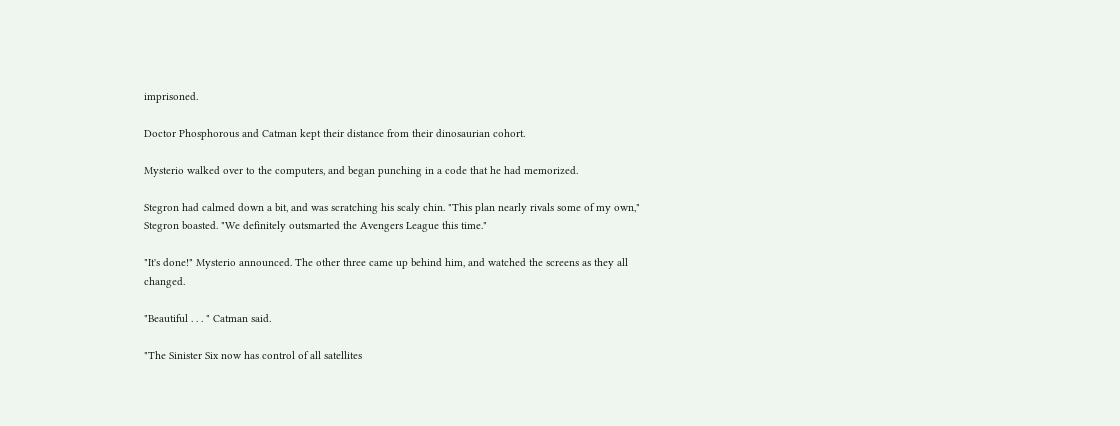imprisoned.

Doctor Phosphorous and Catman kept their distance from their dinosaurian cohort.

Mysterio walked over to the computers, and began punching in a code that he had memorized.

Stegron had calmed down a bit, and was scratching his scaly chin. "This plan nearly rivals some of my own," Stegron boasted. "We definitely outsmarted the Avengers League this time."

"It's done!" Mysterio announced. The other three came up behind him, and watched the screens as they all changed.

"Beautiful . . . " Catman said.

"The Sinister Six now has control of all satellites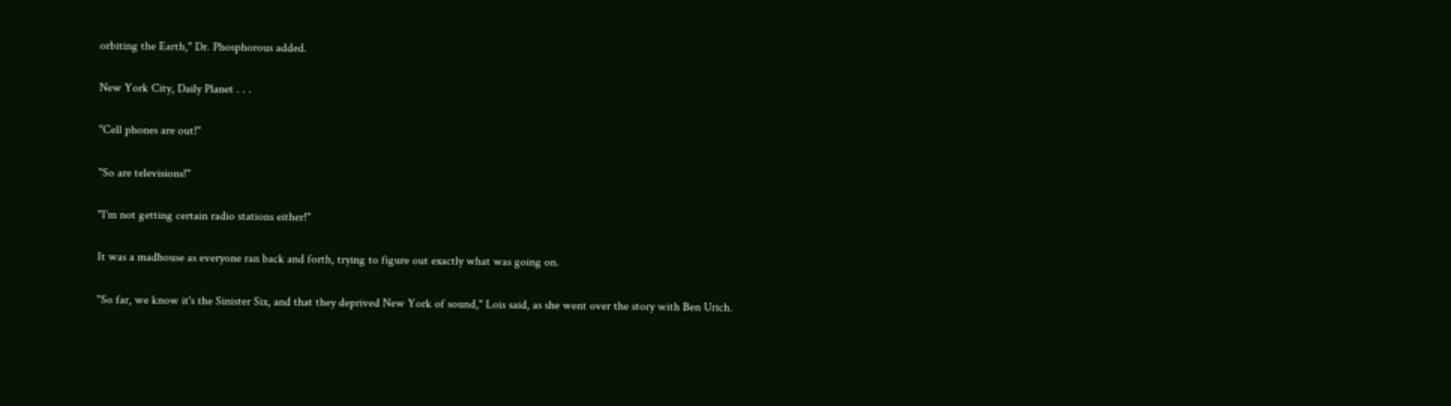orbiting the Earth," Dr. Phosphorous added.

New York City, Daily Planet . . .

"Cell phones are out!"

"So are televisions!"

"I'm not getting certain radio stations either!"

It was a madhouse as everyone ran back and forth, trying to figure out exactly what was going on.

"So far, we know it's the Sinister Six, and that they deprived New York of sound," Lois said, as she went over the story with Ben Urich.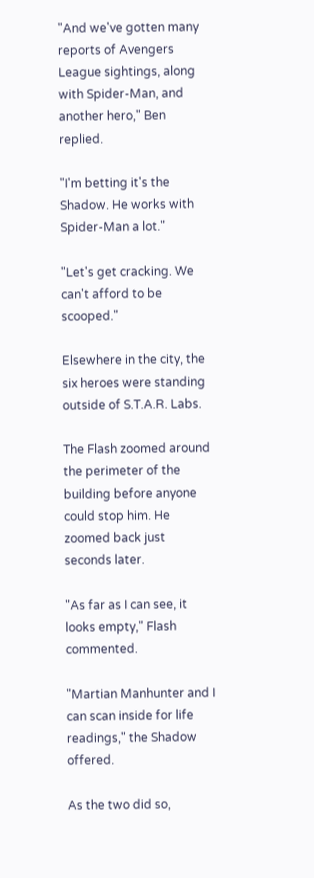"And we've gotten many reports of Avengers League sightings, along with Spider-Man, and another hero," Ben replied.

"I'm betting it's the Shadow. He works with Spider-Man a lot."

"Let's get cracking. We can't afford to be scooped."

Elsewhere in the city, the six heroes were standing outside of S.T.A.R. Labs.

The Flash zoomed around the perimeter of the building before anyone could stop him. He zoomed back just seconds later.

"As far as I can see, it looks empty," Flash commented.

"Martian Manhunter and I can scan inside for life readings," the Shadow offered.

As the two did so,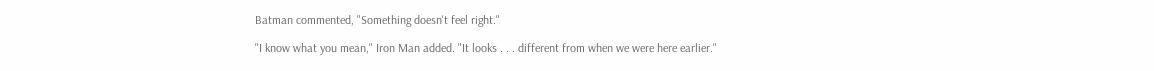Batman commented, "Something doesn't feel right."

"I know what you mean," Iron Man added. "It looks . . . different from when we were here earlier."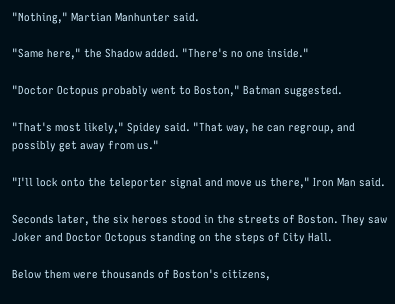"Nothing," Martian Manhunter said.

"Same here," the Shadow added. "There's no one inside."

"Doctor Octopus probably went to Boston," Batman suggested.

"That's most likely," Spidey said. "That way, he can regroup, and possibly get away from us."

"I'll lock onto the teleporter signal and move us there," Iron Man said.

Seconds later, the six heroes stood in the streets of Boston. They saw Joker and Doctor Octopus standing on the steps of City Hall.

Below them were thousands of Boston's citizens,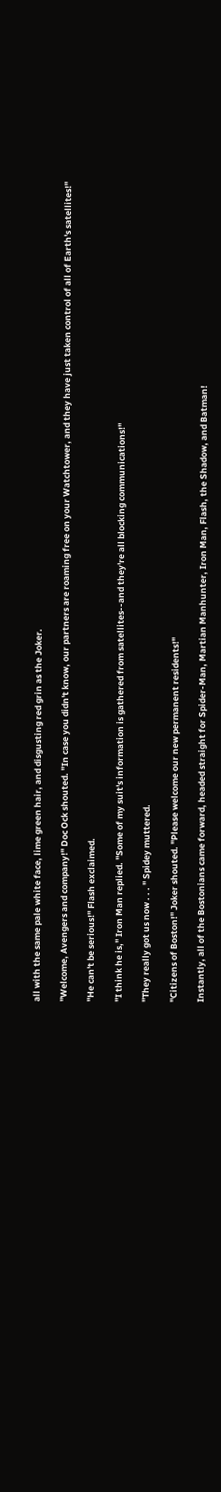all with the same pale white face, lime green hair, and disgusting red grin as the Joker.

"Welcome, Avengers and company!" Doc Ock shouted. "In case you didn't know, our partners are roaming free on your Watchtower, and they have just taken control of all of Earth's satellites!"

"He can't be serious!" Flash exclaimed.

"I think he is," Iron Man replied. "Some of my suit's information is gathered from satellites--and they're all blocking communications!"

"They really got us now . . . " Spidey muttered.

"Citizens of Boston!" Joker shouted. "Please welcome our new permanent residents!"

Instantly, all of the Bostonians came forward, headed straight for Spider-Man, Martian Manhunter, Iron Man, Flash, the Shadow, and Batman!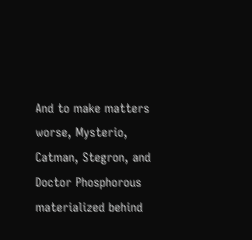And to make matters worse, Mysterio, Catman, Stegron, and Doctor Phosphorous materialized behind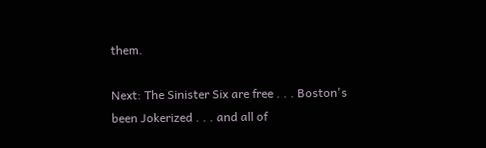them.

Next: The Sinister Six are free . . . Boston's been Jokerized . . . and all of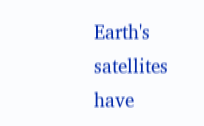Earth's satellites have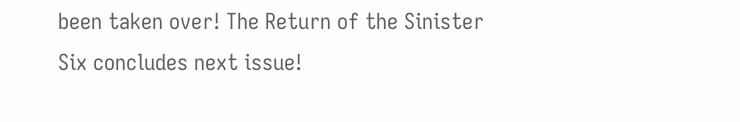been taken over! The Return of the Sinister Six concludes next issue!